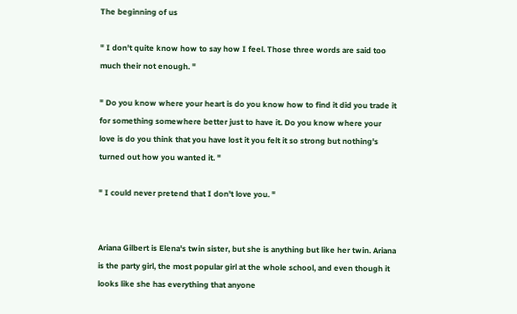The beginning of us

" I don't quite know how to say how I feel. Those three words are said too much their not enough. "

" Do you know where your heart is do you know how to find it did you trade it for something somewhere better just to have it. Do you know where your love is do you think that you have lost it you felt it so strong but nothing's turned out how you wanted it. "

" I could never pretend that I don't love you. "


Ariana Gilbert is Elena's twin sister, but she is anything but like her twin. Ariana is the party girl, the most popular girl at the whole school, and even though it looks like she has everything that anyone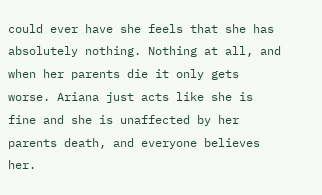could ever have she feels that she has absolutely nothing. Nothing at all, and when her parents die it only gets worse. Ariana just acts like she is fine and she is unaffected by her parents death, and everyone believes her.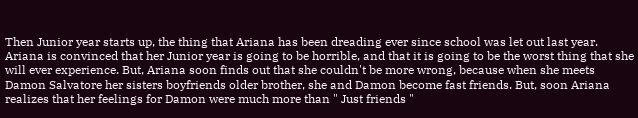Then Junior year starts up, the thing that Ariana has been dreading ever since school was let out last year. Ariana is convinced that her Junior year is going to be horrible, and that it is going to be the worst thing that she will ever experience. But, Ariana soon finds out that she couldn't be more wrong, because when she meets Damon Salvatore her sisters boyfriends older brother, she and Damon become fast friends. But, soon Ariana realizes that her feelings for Damon were much more than " Just friends "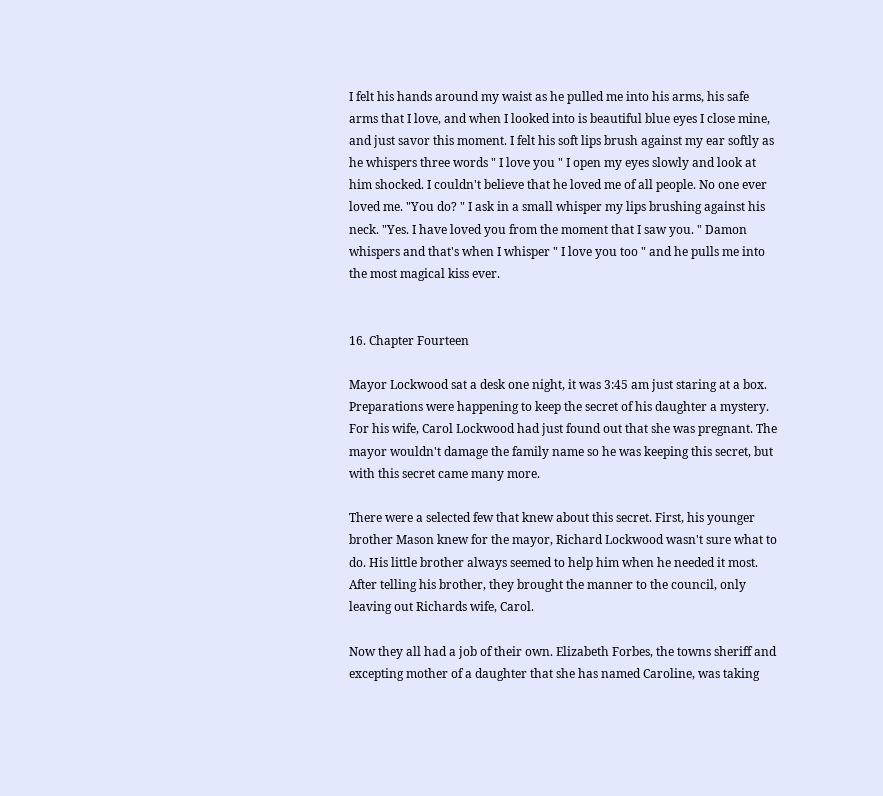I felt his hands around my waist as he pulled me into his arms, his safe arms that I love, and when I looked into is beautiful blue eyes I close mine, and just savor this moment. I felt his soft lips brush against my ear softly as he whispers three words " I love you " I open my eyes slowly and look at him shocked. I couldn't believe that he loved me of all people. No one ever loved me. "You do? " I ask in a small whisper my lips brushing against his neck. "Yes. I have loved you from the moment that I saw you. " Damon whispers and that's when I whisper " I love you too " and he pulls me into the most magical kiss ever.


16. Chapter Fourteen

Mayor Lockwood sat a desk one night, it was 3:45 am just staring at a box. Preparations were happening to keep the secret of his daughter a mystery. For his wife, Carol Lockwood had just found out that she was pregnant. The mayor wouldn't damage the family name so he was keeping this secret, but with this secret came many more.

There were a selected few that knew about this secret. First, his younger brother Mason knew for the mayor, Richard Lockwood wasn't sure what to do. His little brother always seemed to help him when he needed it most. After telling his brother, they brought the manner to the council, only leaving out Richards wife, Carol.

Now they all had a job of their own. Elizabeth Forbes, the towns sheriff and excepting mother of a daughter that she has named Caroline, was taking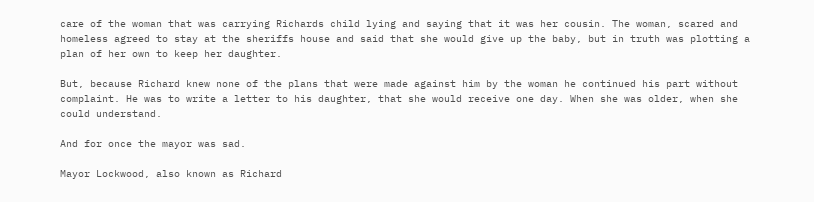care of the woman that was carrying Richards child lying and saying that it was her cousin. The woman, scared and homeless agreed to stay at the sheriffs house and said that she would give up the baby, but in truth was plotting a plan of her own to keep her daughter.

But, because Richard knew none of the plans that were made against him by the woman he continued his part without complaint. He was to write a letter to his daughter, that she would receive one day. When she was older, when she could understand.

And for once the mayor was sad.

Mayor Lockwood, also known as Richard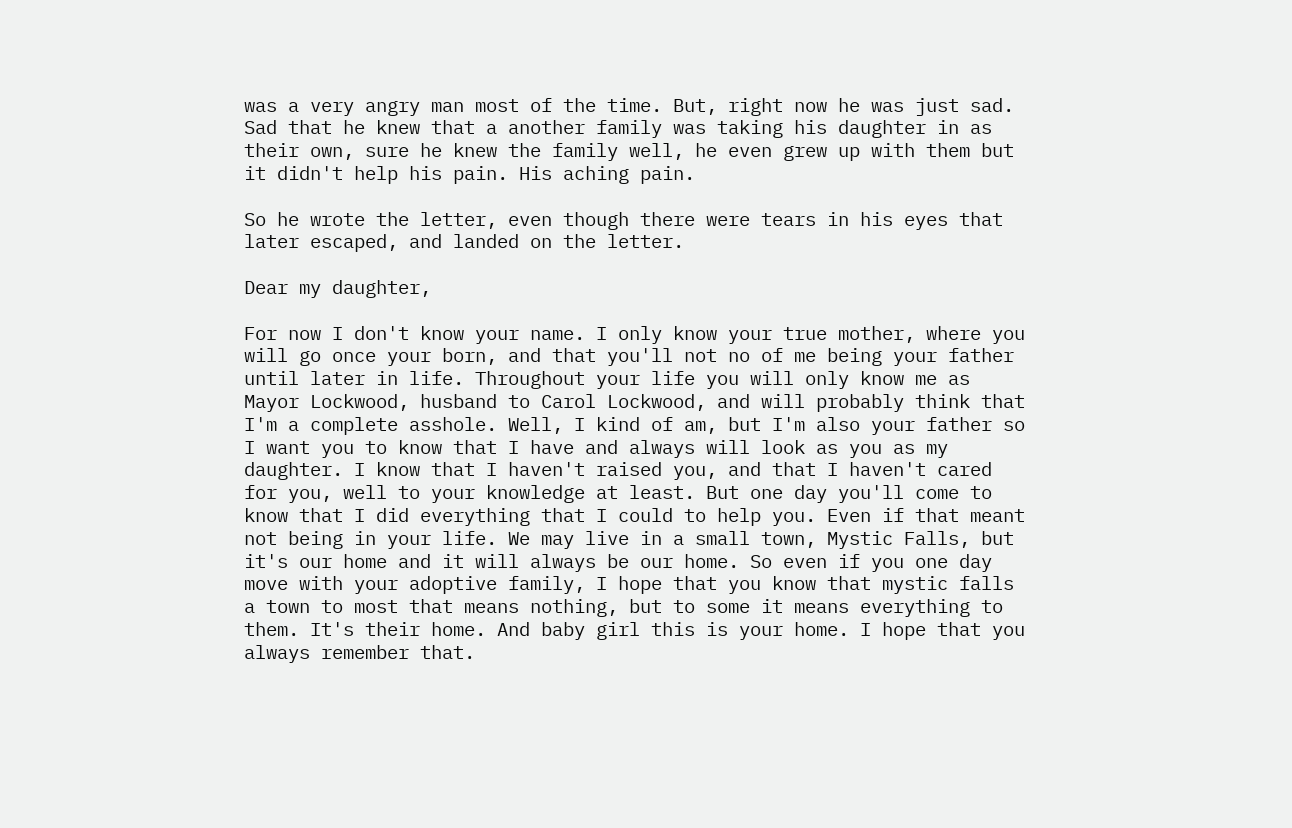was a very angry man most of the time. But, right now he was just sad. Sad that he knew that a another family was taking his daughter in as their own, sure he knew the family well, he even grew up with them but it didn't help his pain. His aching pain.

So he wrote the letter, even though there were tears in his eyes that later escaped, and landed on the letter.

Dear my daughter,

For now I don't know your name. I only know your true mother, where you will go once your born, and that you'll not no of me being your father until later in life. Throughout your life you will only know me as Mayor Lockwood, husband to Carol Lockwood, and will probably think that I'm a complete asshole. Well, I kind of am, but I'm also your father so I want you to know that I have and always will look as you as my daughter. I know that I haven't raised you, and that I haven't cared for you, well to your knowledge at least. But one day you'll come to know that I did everything that I could to help you. Even if that meant not being in your life. We may live in a small town, Mystic Falls, but it's our home and it will always be our home. So even if you one day move with your adoptive family, I hope that you know that mystic falls a town to most that means nothing, but to some it means everything to them. It's their home. And baby girl this is your home. I hope that you always remember that.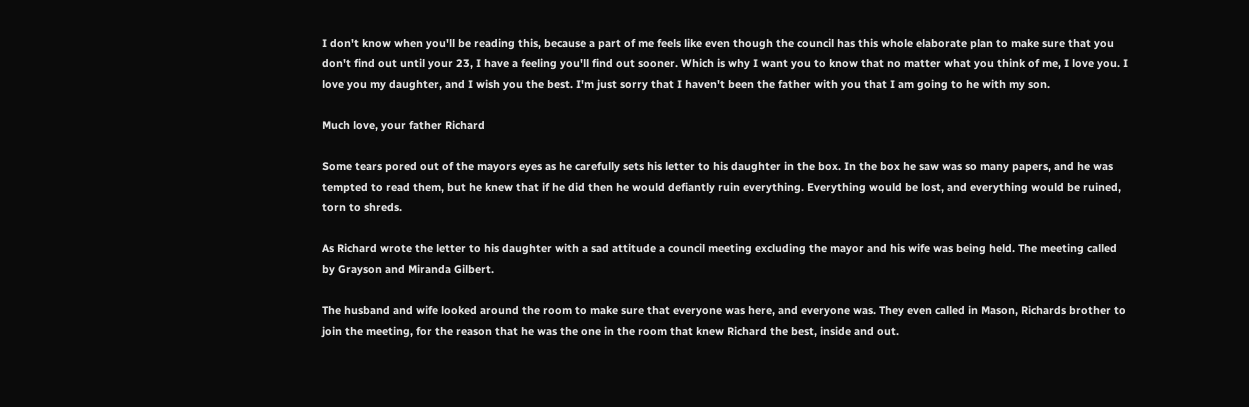I don't know when you'll be reading this, because a part of me feels like even though the council has this whole elaborate plan to make sure that you don't find out until your 23, I have a feeling you'll find out sooner. Which is why I want you to know that no matter what you think of me, I love you. I love you my daughter, and I wish you the best. I'm just sorry that I haven't been the father with you that I am going to he with my son.

Much love, your father Richard

Some tears pored out of the mayors eyes as he carefully sets his letter to his daughter in the box. In the box he saw was so many papers, and he was tempted to read them, but he knew that if he did then he would defiantly ruin everything. Everything would be lost, and everything would be ruined, torn to shreds.

As Richard wrote the letter to his daughter with a sad attitude a council meeting excluding the mayor and his wife was being held. The meeting called by Grayson and Miranda Gilbert.

The husband and wife looked around the room to make sure that everyone was here, and everyone was. They even called in Mason, Richards brother to join the meeting, for the reason that he was the one in the room that knew Richard the best, inside and out.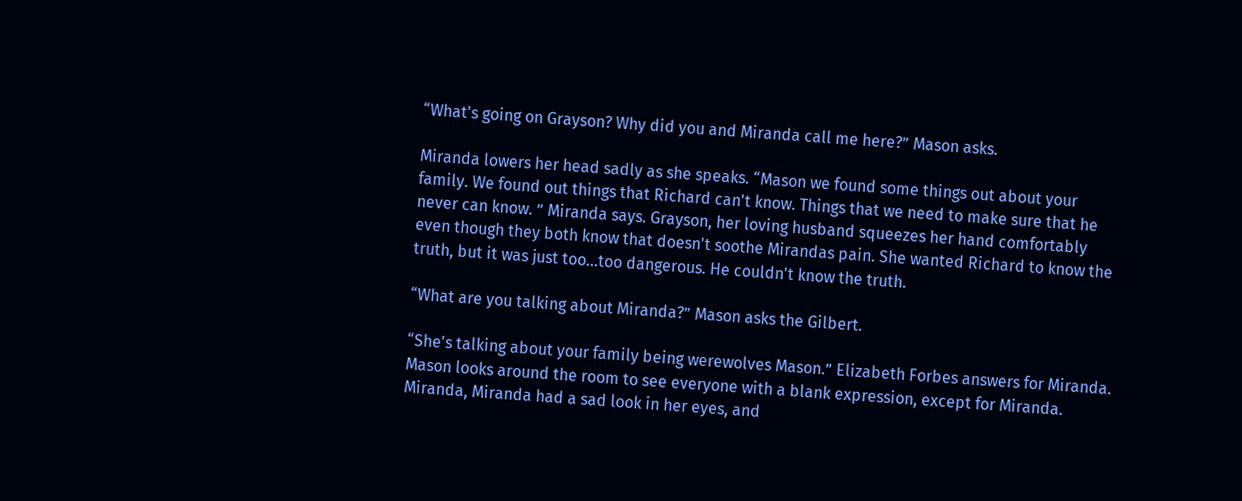“What's going on Grayson? Why did you and Miranda call me here?” Mason asks.

Miranda lowers her head sadly as she speaks. “Mason we found some things out about your family. We found out things that Richard can't know. Things that we need to make sure that he never can know. ” Miranda says. Grayson, her loving husband squeezes her hand comfortably even though they both know that doesn't soothe Mirandas pain. She wanted Richard to know the truth, but it was just too...too dangerous. He couldn't know the truth.

“What are you talking about Miranda?” Mason asks the Gilbert.

“She's talking about your family being werewolves Mason.” Elizabeth Forbes answers for Miranda. Mason looks around the room to see everyone with a blank expression, except for Miranda. Miranda, Miranda had a sad look in her eyes, and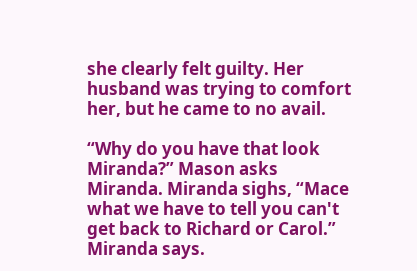she clearly felt guilty. Her husband was trying to comfort her, but he came to no avail.

“Why do you have that look Miranda?” Mason asks Miranda. Miranda sighs, “Mace what we have to tell you can't get back to Richard or Carol.” Miranda says.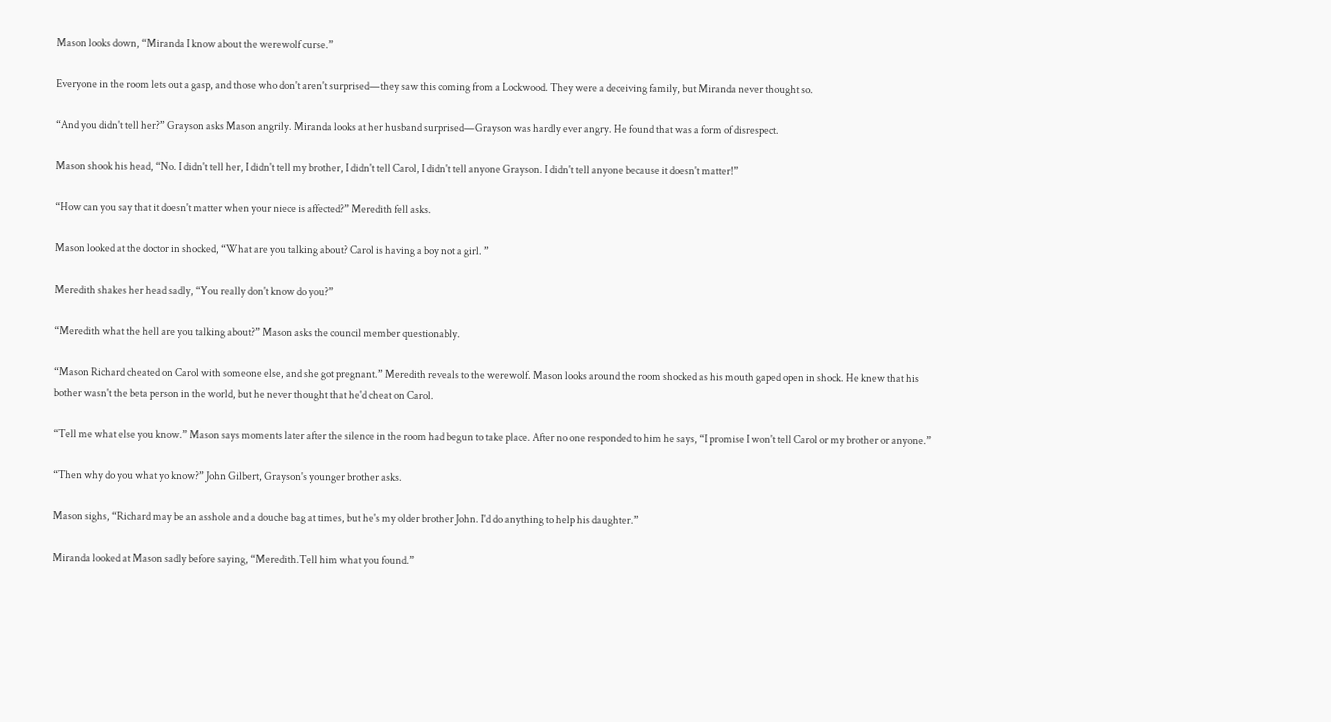Mason looks down, “Miranda I know about the werewolf curse.”

Everyone in the room lets out a gasp, and those who don't aren't surprised—they saw this coming from a Lockwood. They were a deceiving family, but Miranda never thought so.

“And you didn't tell her?” Grayson asks Mason angrily. Miranda looks at her husband surprised—Grayson was hardly ever angry. He found that was a form of disrespect.

Mason shook his head, “No. I didn't tell her, I didn't tell my brother, I didn't tell Carol, I didn't tell anyone Grayson. I didn't tell anyone because it doesn't matter!”

“How can you say that it doesn't matter when your niece is affected?” Meredith fell asks.

Mason looked at the doctor in shocked, “What are you talking about? Carol is having a boy not a girl. ”

Meredith shakes her head sadly, “You really don't know do you?”

“Meredith what the hell are you talking about?” Mason asks the council member questionably.

“Mason Richard cheated on Carol with someone else, and she got pregnant.” Meredith reveals to the werewolf. Mason looks around the room shocked as his mouth gaped open in shock. He knew that his bother wasn't the beta person in the world, but he never thought that he'd cheat on Carol.

“Tell me what else you know.” Mason says moments later after the silence in the room had begun to take place. After no one responded to him he says, “I promise I won't tell Carol or my brother or anyone.”

“Then why do you what yo know?” John Gilbert, Grayson's younger brother asks.

Mason sighs, “Richard may be an asshole and a douche bag at times, but he's my older brother John. I'd do anything to help his daughter.”

Miranda looked at Mason sadly before saying, “Meredith.Tell him what you found.”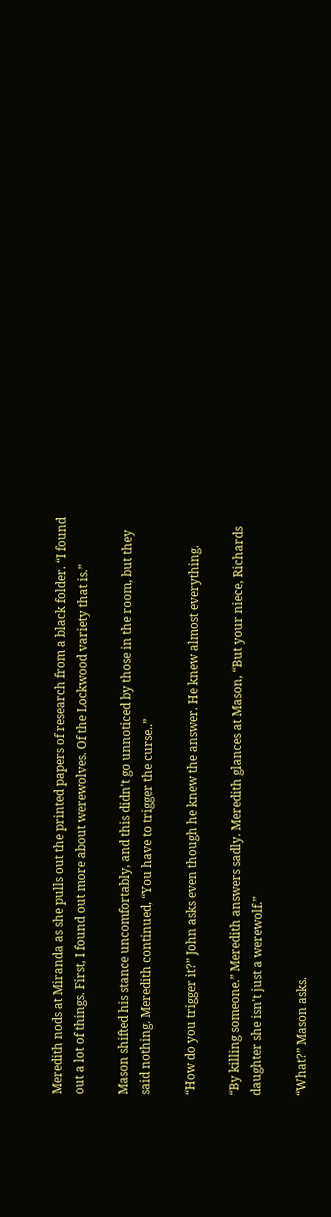Meredith nods at Miranda as she pulls out the printed papers of research from a black folder. “I found out a lot of things. First, I found out more about werewolves. Of the Lockwood variety that is.”

Mason shifted his stance uncomfortably, and this didn't go unnoticed by those in the room, but they said nothing. Meredith continued, “You have to trigger the curse..”

“How do you trigger it?” John asks even though he knew the answer. He knew almost everything.

“By killing someone.” Meredith answers sadly. Meredith glances at Mason, “But your niece, Richards daughter she isn't just a werewolf.”

“What?” Mason asks.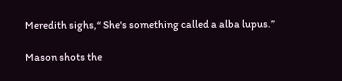Meredith sighs,“ She's something called a alba lupus.”

Mason shots the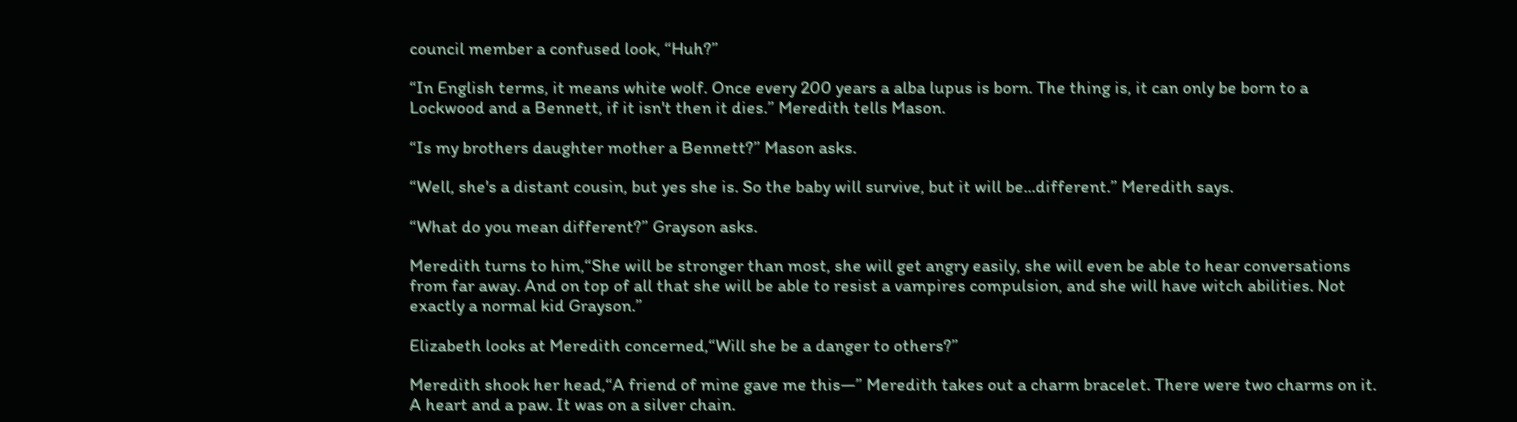council member a confused look, “Huh?”

“In English terms, it means white wolf. Once every 200 years a alba lupus is born. The thing is, it can only be born to a Lockwood and a Bennett, if it isn't then it dies.” Meredith tells Mason.

“Is my brothers daughter mother a Bennett?” Mason asks.

“Well, she's a distant cousin, but yes she is. So the baby will survive, but it will be...different.” Meredith says.

“What do you mean different?” Grayson asks.

Meredith turns to him,“She will be stronger than most, she will get angry easily, she will even be able to hear conversations from far away. And on top of all that she will be able to resist a vampires compulsion, and she will have witch abilities. Not exactly a normal kid Grayson.”

Elizabeth looks at Meredith concerned,“Will she be a danger to others?”

Meredith shook her head,“A friend of mine gave me this—” Meredith takes out a charm bracelet. There were two charms on it. A heart and a paw. It was on a silver chain.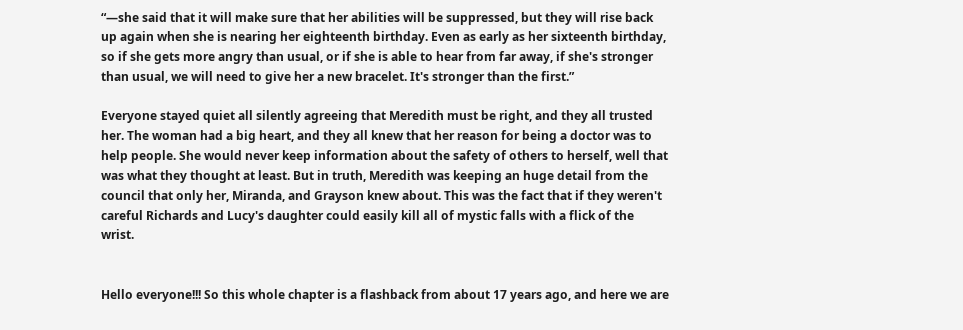“—she said that it will make sure that her abilities will be suppressed, but they will rise back up again when she is nearing her eighteenth birthday. Even as early as her sixteenth birthday, so if she gets more angry than usual, or if she is able to hear from far away, if she's stronger than usual, we will need to give her a new bracelet. It's stronger than the first.”

Everyone stayed quiet all silently agreeing that Meredith must be right, and they all trusted her. The woman had a big heart, and they all knew that her reason for being a doctor was to help people. She would never keep information about the safety of others to herself, well that was what they thought at least. But in truth, Meredith was keeping an huge detail from the council that only her, Miranda, and Grayson knew about. This was the fact that if they weren't careful Richards and Lucy's daughter could easily kill all of mystic falls with a flick of the wrist.


Hello everyone!!! So this whole chapter is a flashback from about 17 years ago, and here we are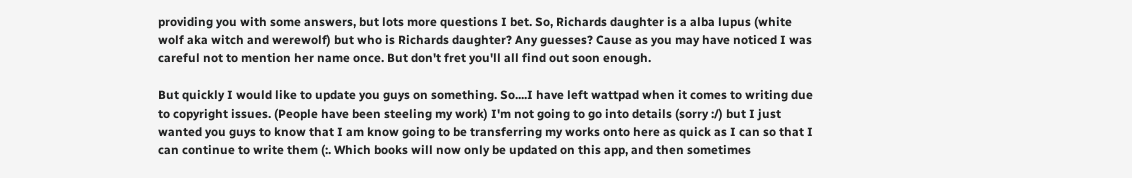providing you with some answers, but lots more questions I bet. So, Richards daughter is a alba lupus (white wolf aka witch and werewolf) but who is Richards daughter? Any guesses? Cause as you may have noticed I was careful not to mention her name once. But don't fret you'll all find out soon enough.

But quickly I would like to update you guys on something. So....I have left wattpad when it comes to writing due to copyright issues. (People have been steeling my work) I'm not going to go into details (sorry :/) but I just wanted you guys to know that I am know going to be transferring my works onto here as quick as I can so that I can continue to write them (:. Which books will now only be updated on this app, and then sometimes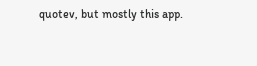quotev, but mostly this app.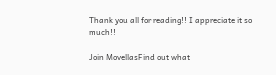Thank you all for reading!! I appreciate it so much!!

Join MovellasFind out what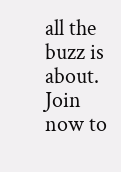all the buzz is about. Join now to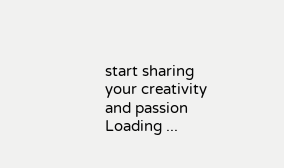start sharing your creativity and passion
Loading ...